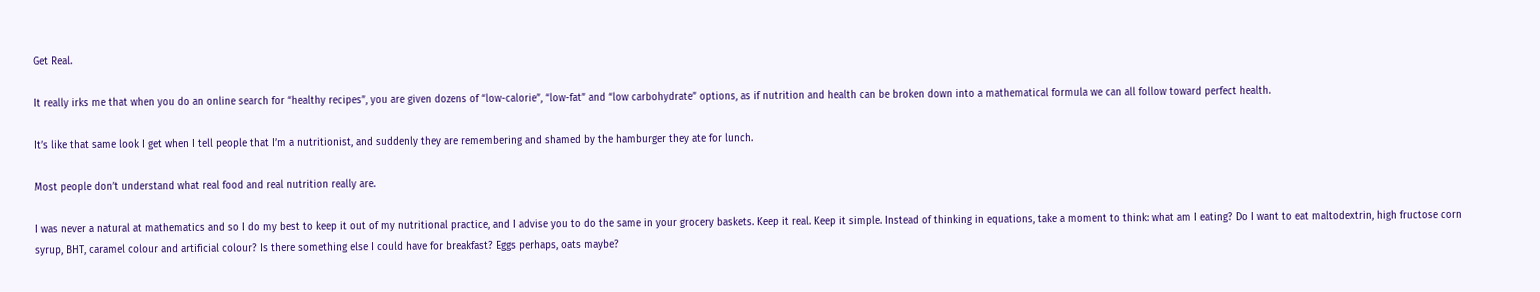Get Real.

It really irks me that when you do an online search for “healthy recipes”, you are given dozens of “low-calorie”, “low-fat” and “low carbohydrate” options, as if nutrition and health can be broken down into a mathematical formula we can all follow toward perfect health.

It’s like that same look I get when I tell people that I’m a nutritionist, and suddenly they are remembering and shamed by the hamburger they ate for lunch.

Most people don’t understand what real food and real nutrition really are.

I was never a natural at mathematics and so I do my best to keep it out of my nutritional practice, and I advise you to do the same in your grocery baskets. Keep it real. Keep it simple. Instead of thinking in equations, take a moment to think: what am I eating? Do I want to eat maltodextrin, high fructose corn syrup, BHT, caramel colour and artificial colour? Is there something else I could have for breakfast? Eggs perhaps, oats maybe?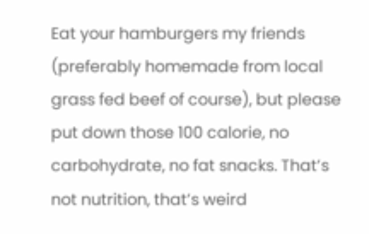Eat your hamburgers my friends (preferably homemade from local grass fed beef of course), but please put down those 100 calorie, no carbohydrate, no fat snacks. That’s not nutrition, that’s weird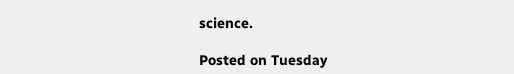science.

Posted on Tuesday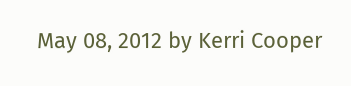May 08, 2012 by Kerri Cooper